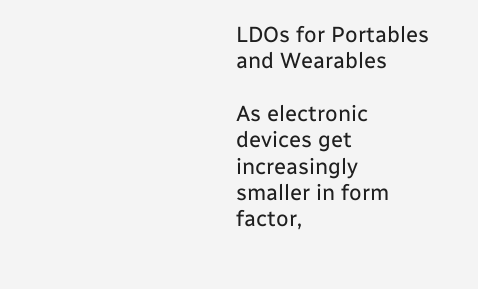LDOs for Portables and Wearables

As electronic devices get increasingly smaller in form factor,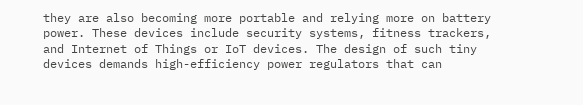they are also becoming more portable and relying more on battery power. These devices include security systems, fitness trackers, and Internet of Things or IoT devices. The design of such tiny devices demands high-efficiency power regulators that can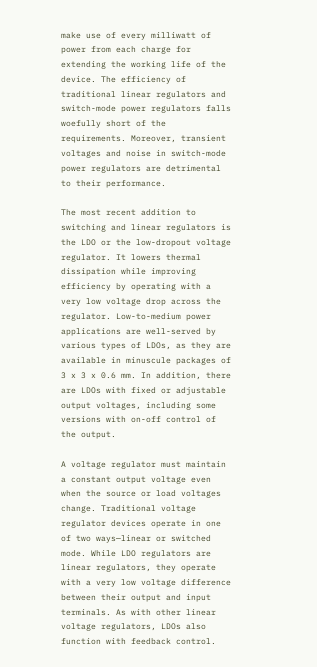make use of every milliwatt of power from each charge for extending the working life of the device. The efficiency of traditional linear regulators and switch-mode power regulators falls woefully short of the requirements. Moreover, transient voltages and noise in switch-mode power regulators are detrimental to their performance.

The most recent addition to switching and linear regulators is the LDO or the low-dropout voltage regulator. It lowers thermal dissipation while improving efficiency by operating with a very low voltage drop across the regulator. Low-to-medium power applications are well-served by various types of LDOs, as they are available in minuscule packages of 3 x 3 x 0.6 mm. In addition, there are LDOs with fixed or adjustable output voltages, including some versions with on-off control of the output.

A voltage regulator must maintain a constant output voltage even when the source or load voltages change. Traditional voltage regulator devices operate in one of two ways—linear or switched mode. While LDO regulators are linear regulators, they operate with a very low voltage difference between their output and input terminals. As with other linear voltage regulators, LDOs also function with feedback control.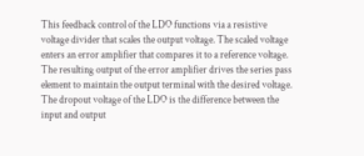This feedback control of the LDO functions via a resistive voltage divider that scales the output voltage. The scaled voltage enters an error amplifier that compares it to a reference voltage. The resulting output of the error amplifier drives the series pass element to maintain the output terminal with the desired voltage. The dropout voltage of the LDO is the difference between the input and output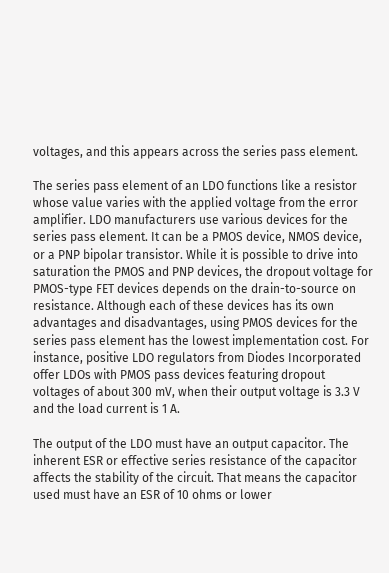voltages, and this appears across the series pass element.

The series pass element of an LDO functions like a resistor whose value varies with the applied voltage from the error amplifier. LDO manufacturers use various devices for the series pass element. It can be a PMOS device, NMOS device, or a PNP bipolar transistor. While it is possible to drive into saturation the PMOS and PNP devices, the dropout voltage for PMOS-type FET devices depends on the drain-to-source on resistance. Although each of these devices has its own advantages and disadvantages, using PMOS devices for the series pass element has the lowest implementation cost. For instance, positive LDO regulators from Diodes Incorporated offer LDOs with PMOS pass devices featuring dropout voltages of about 300 mV, when their output voltage is 3.3 V and the load current is 1 A.

The output of the LDO must have an output capacitor. The inherent ESR or effective series resistance of the capacitor affects the stability of the circuit. That means the capacitor used must have an ESR of 10 ohms or lower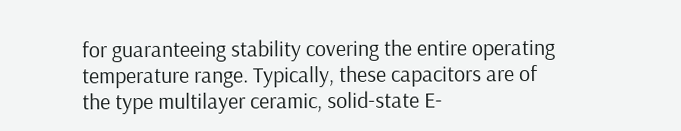for guaranteeing stability covering the entire operating temperature range. Typically, these capacitors are of the type multilayer ceramic, solid-state E-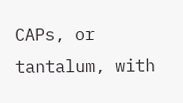CAPs, or tantalum, with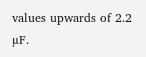values upwards of 2.2 µF.